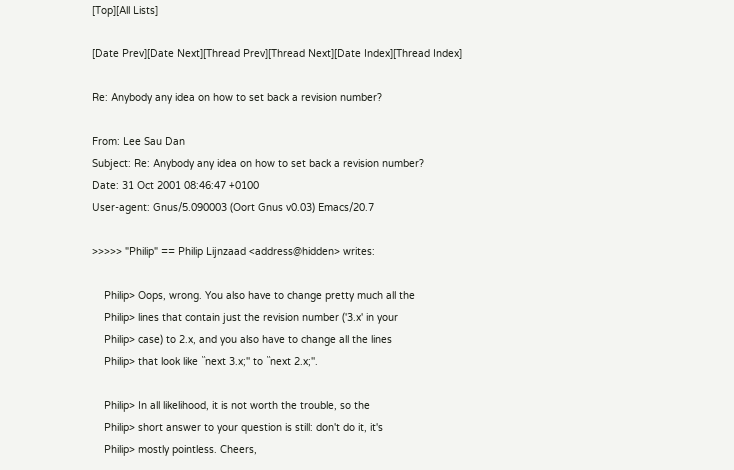[Top][All Lists]

[Date Prev][Date Next][Thread Prev][Thread Next][Date Index][Thread Index]

Re: Anybody any idea on how to set back a revision number?

From: Lee Sau Dan
Subject: Re: Anybody any idea on how to set back a revision number?
Date: 31 Oct 2001 08:46:47 +0100
User-agent: Gnus/5.090003 (Oort Gnus v0.03) Emacs/20.7

>>>>> "Philip" == Philip Lijnzaad <address@hidden> writes:

    Philip> Oops, wrong. You also have to change pretty much all the
    Philip> lines that contain just the revision number ('3.x' in your
    Philip> case) to 2.x, and you also have to change all the lines
    Philip> that look like ``next 3.x;'' to ``next 2.x;''.

    Philip> In all likelihood, it is not worth the trouble, so the
    Philip> short answer to your question is still: don't do it, it's
    Philip> mostly pointless. Cheers,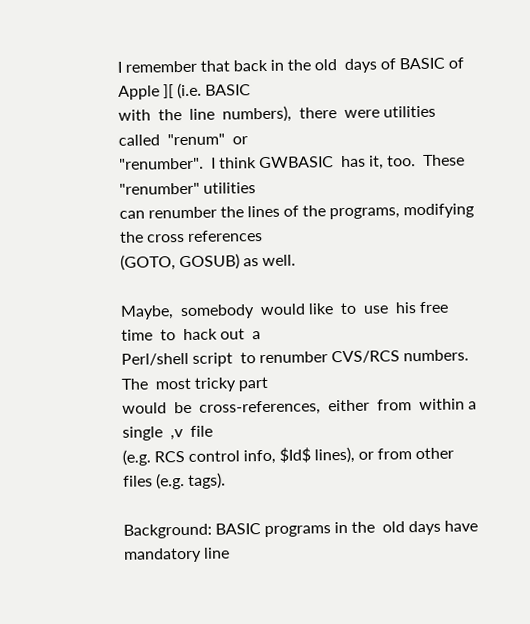I remember that back in the old  days of BASIC of Apple ][ (i.e. BASIC
with  the  line  numbers),  there  were utilities  called  "renum"  or
"renumber".  I think GWBASIC  has it, too.  These "renumber" utilities
can renumber the lines of the programs, modifying the cross references
(GOTO, GOSUB) as well.

Maybe,  somebody  would like  to  use  his free  time  to  hack out  a
Perl/shell script  to renumber CVS/RCS numbers.  The  most tricky part
would  be  cross-references,  either  from  within a  single  ,v  file
(e.g. RCS control info, $Id$ lines), or from other files (e.g. tags).

Background: BASIC programs in the  old days have mandatory line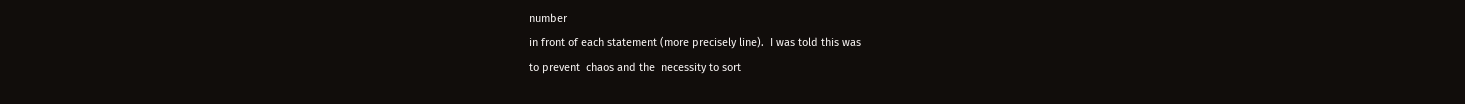number
in front of each statement (more precisely line).  I was told this was
to prevent  chaos and the  necessity to sort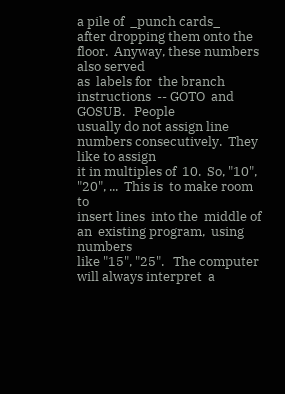a pile of  _punch cards_
after dropping them onto the floor.  Anyway, these numbers also served
as  labels for  the branch  instructions  -- GOTO  and GOSUB.   People
usually do not assign line numbers consecutively.  They like to assign
it in multiples of  10.  So, "10", "20", ...  This is  to make room to
insert lines  into the  middle of an  existing program,  using numbers
like "15", "25".   The computer will always interpret  a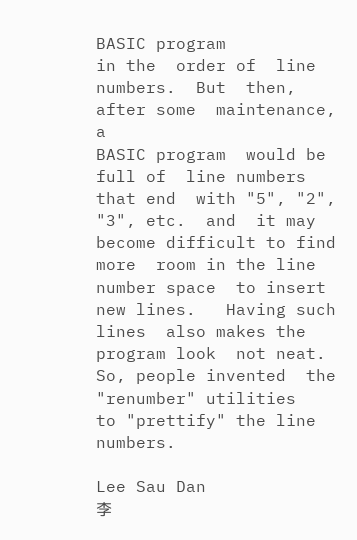BASIC program
in the  order of  line numbers.  But  then, after some  maintenance, a
BASIC program  would be full of  line numbers that end  with "5", "2",
"3", etc.  and  it may become difficult to find more  room in the line
number space  to insert new lines.   Having such lines  also makes the
program look  not neat.  So, people invented  the "renumber" utilities
to "prettify" the line numbers.

Lee Sau Dan                     李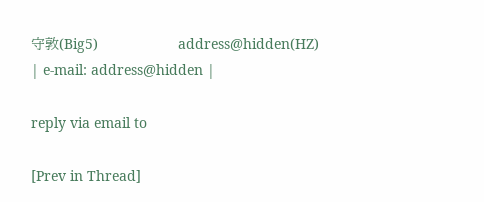守敦(Big5)                    address@hidden(HZ)
| e-mail: address@hidden |

reply via email to

[Prev in Thread]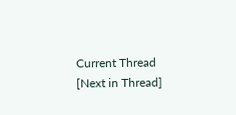Current Thread [Next in Thread]